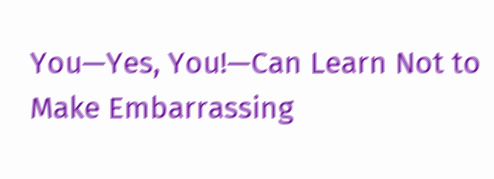You—Yes, You!—Can Learn Not to Make Embarrassing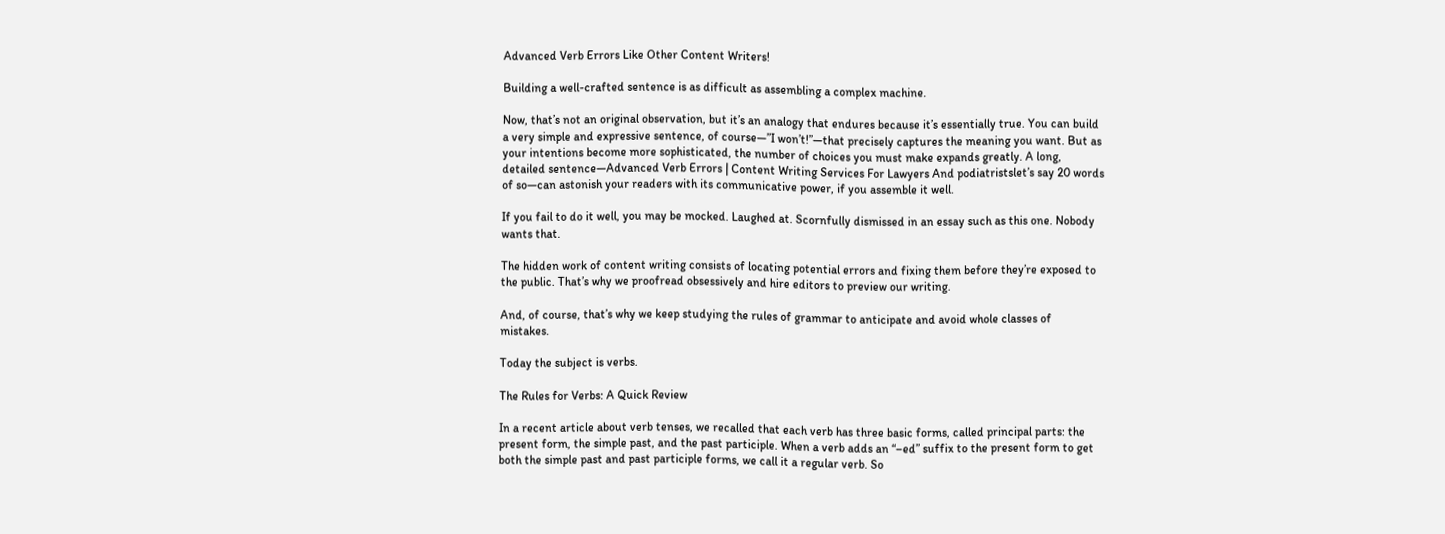Advanced Verb Errors Like Other Content Writers!

Building a well-crafted sentence is as difficult as assembling a complex machine.

Now, that’s not an original observation, but it’s an analogy that endures because it’s essentially true. You can build a very simple and expressive sentence, of course—”I won’t!”—that precisely captures the meaning you want. But as your intentions become more sophisticated, the number of choices you must make expands greatly. A long, detailed sentence—Advanced Verb Errors | Content Writing Services For Lawyers And podiatristslet’s say 20 words of so—can astonish your readers with its communicative power, if you assemble it well.

If you fail to do it well, you may be mocked. Laughed at. Scornfully dismissed in an essay such as this one. Nobody wants that.

The hidden work of content writing consists of locating potential errors and fixing them before they’re exposed to the public. That’s why we proofread obsessively and hire editors to preview our writing.

And, of course, that’s why we keep studying the rules of grammar to anticipate and avoid whole classes of mistakes.

Today the subject is verbs.

The Rules for Verbs: A Quick Review

In a recent article about verb tenses, we recalled that each verb has three basic forms, called principal parts: the present form, the simple past, and the past participle. When a verb adds an “–ed” suffix to the present form to get both the simple past and past participle forms, we call it a regular verb. So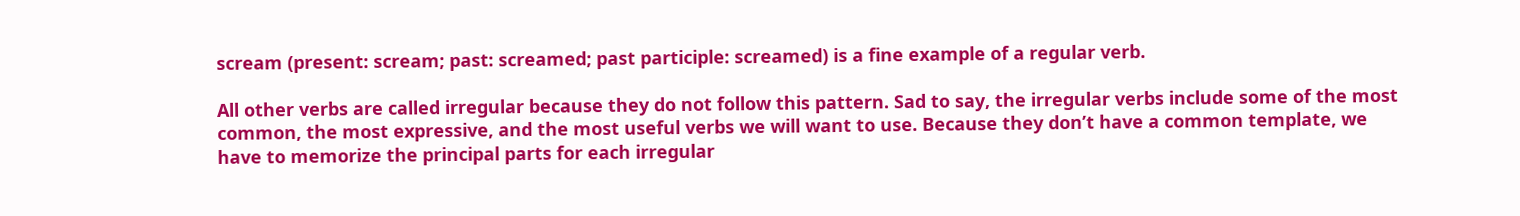scream (present: scream; past: screamed; past participle: screamed) is a fine example of a regular verb.

All other verbs are called irregular because they do not follow this pattern. Sad to say, the irregular verbs include some of the most common, the most expressive, and the most useful verbs we will want to use. Because they don’t have a common template, we have to memorize the principal parts for each irregular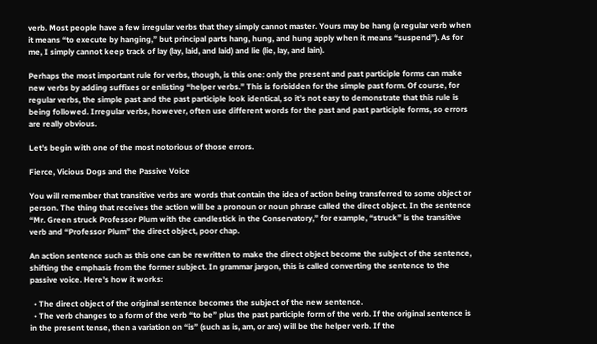verb. Most people have a few irregular verbs that they simply cannot master. Yours may be hang (a regular verb when it means “to execute by hanging,” but principal parts hang, hung, and hung apply when it means “suspend”). As for me, I simply cannot keep track of lay (lay, laid, and laid) and lie (lie, lay, and lain).

Perhaps the most important rule for verbs, though, is this one: only the present and past participle forms can make new verbs by adding suffixes or enlisting “helper verbs.” This is forbidden for the simple past form. Of course, for regular verbs, the simple past and the past participle look identical, so it’s not easy to demonstrate that this rule is being followed. Irregular verbs, however, often use different words for the past and past participle forms, so errors are really obvious.

Let’s begin with one of the most notorious of those errors.

Fierce, Vicious Dogs and the Passive Voice

You will remember that transitive verbs are words that contain the idea of action being transferred to some object or person. The thing that receives the action will be a pronoun or noun phrase called the direct object. In the sentence “Mr. Green struck Professor Plum with the candlestick in the Conservatory,” for example, “struck” is the transitive verb and “Professor Plum” the direct object, poor chap.

An action sentence such as this one can be rewritten to make the direct object become the subject of the sentence, shifting the emphasis from the former subject. In grammar jargon, this is called converting the sentence to the passive voice. Here’s how it works:

  • The direct object of the original sentence becomes the subject of the new sentence.
  • The verb changes to a form of the verb “to be” plus the past participle form of the verb. If the original sentence is in the present tense, then a variation on “is” (such as is, am, or are) will be the helper verb. If the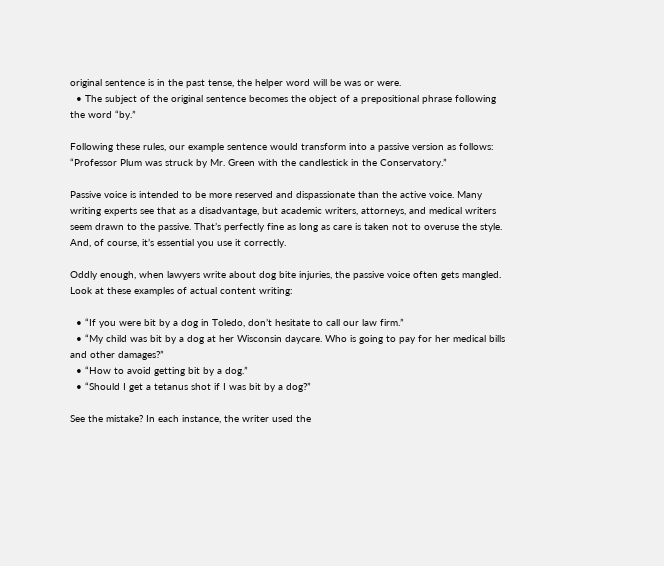original sentence is in the past tense, the helper word will be was or were.
  • The subject of the original sentence becomes the object of a prepositional phrase following the word “by.”

Following these rules, our example sentence would transform into a passive version as follows: “Professor Plum was struck by Mr. Green with the candlestick in the Conservatory.”

Passive voice is intended to be more reserved and dispassionate than the active voice. Many writing experts see that as a disadvantage, but academic writers, attorneys, and medical writers seem drawn to the passive. That’s perfectly fine as long as care is taken not to overuse the style. And, of course, it’s essential you use it correctly.

Oddly enough, when lawyers write about dog bite injuries, the passive voice often gets mangled. Look at these examples of actual content writing:

  • “If you were bit by a dog in Toledo, don’t hesitate to call our law firm.”
  • “My child was bit by a dog at her Wisconsin daycare. Who is going to pay for her medical bills and other damages?”
  • “How to avoid getting bit by a dog.”
  • “Should I get a tetanus shot if I was bit by a dog?”

See the mistake? In each instance, the writer used the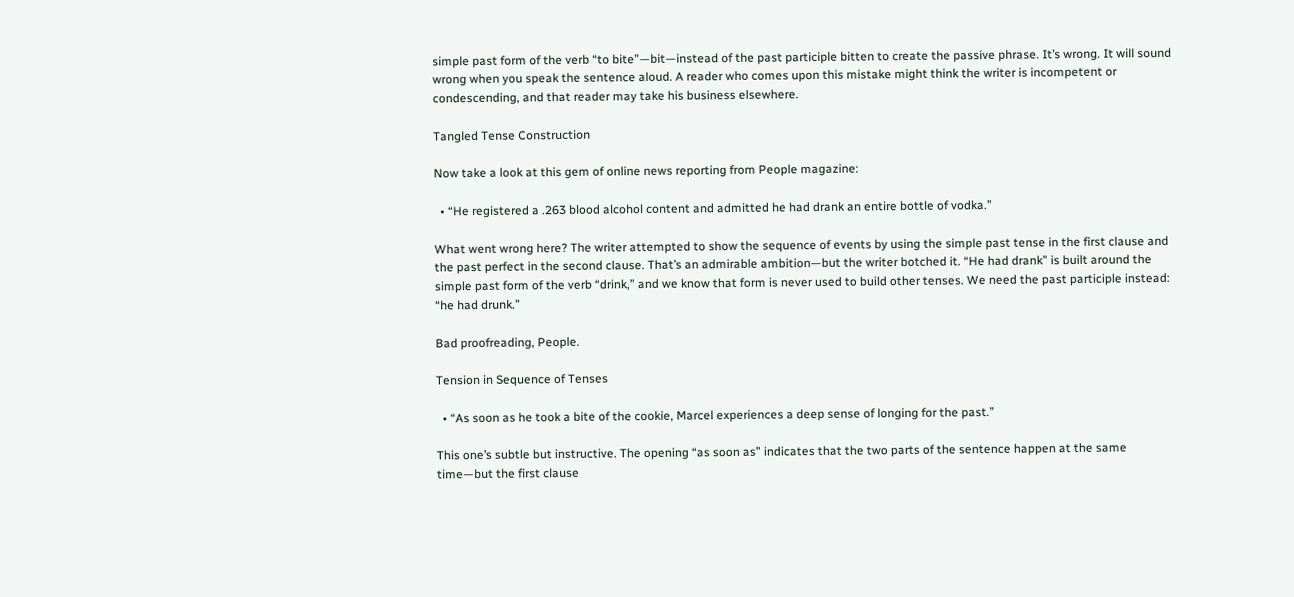simple past form of the verb “to bite”—bit—instead of the past participle bitten to create the passive phrase. It’s wrong. It will sound wrong when you speak the sentence aloud. A reader who comes upon this mistake might think the writer is incompetent or condescending, and that reader may take his business elsewhere.

Tangled Tense Construction

Now take a look at this gem of online news reporting from People magazine:

  • “He registered a .263 blood alcohol content and admitted he had drank an entire bottle of vodka.”

What went wrong here? The writer attempted to show the sequence of events by using the simple past tense in the first clause and the past perfect in the second clause. That’s an admirable ambition—but the writer botched it. “He had drank” is built around the simple past form of the verb “drink,” and we know that form is never used to build other tenses. We need the past participle instead: “he had drunk.”

Bad proofreading, People.

Tension in Sequence of Tenses

  • “As soon as he took a bite of the cookie, Marcel experiences a deep sense of longing for the past.”

This one’s subtle but instructive. The opening “as soon as” indicates that the two parts of the sentence happen at the same time—but the first clause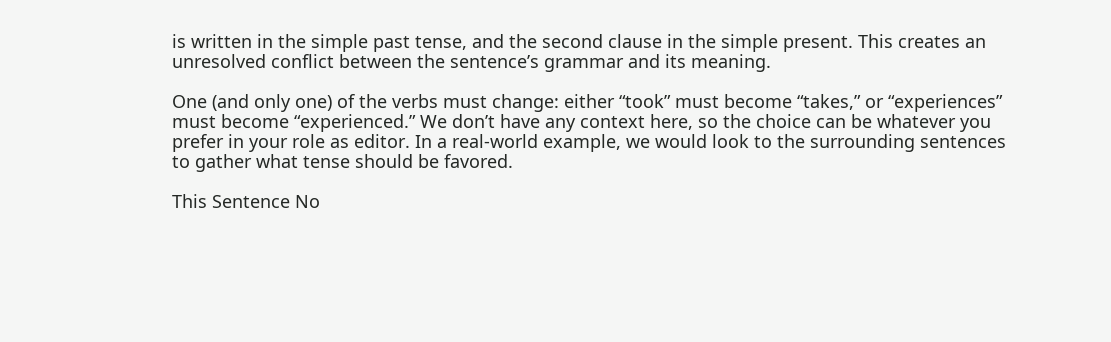is written in the simple past tense, and the second clause in the simple present. This creates an unresolved conflict between the sentence’s grammar and its meaning.

One (and only one) of the verbs must change: either “took” must become “takes,” or “experiences” must become “experienced.” We don’t have any context here, so the choice can be whatever you prefer in your role as editor. In a real-world example, we would look to the surrounding sentences to gather what tense should be favored.

This Sentence No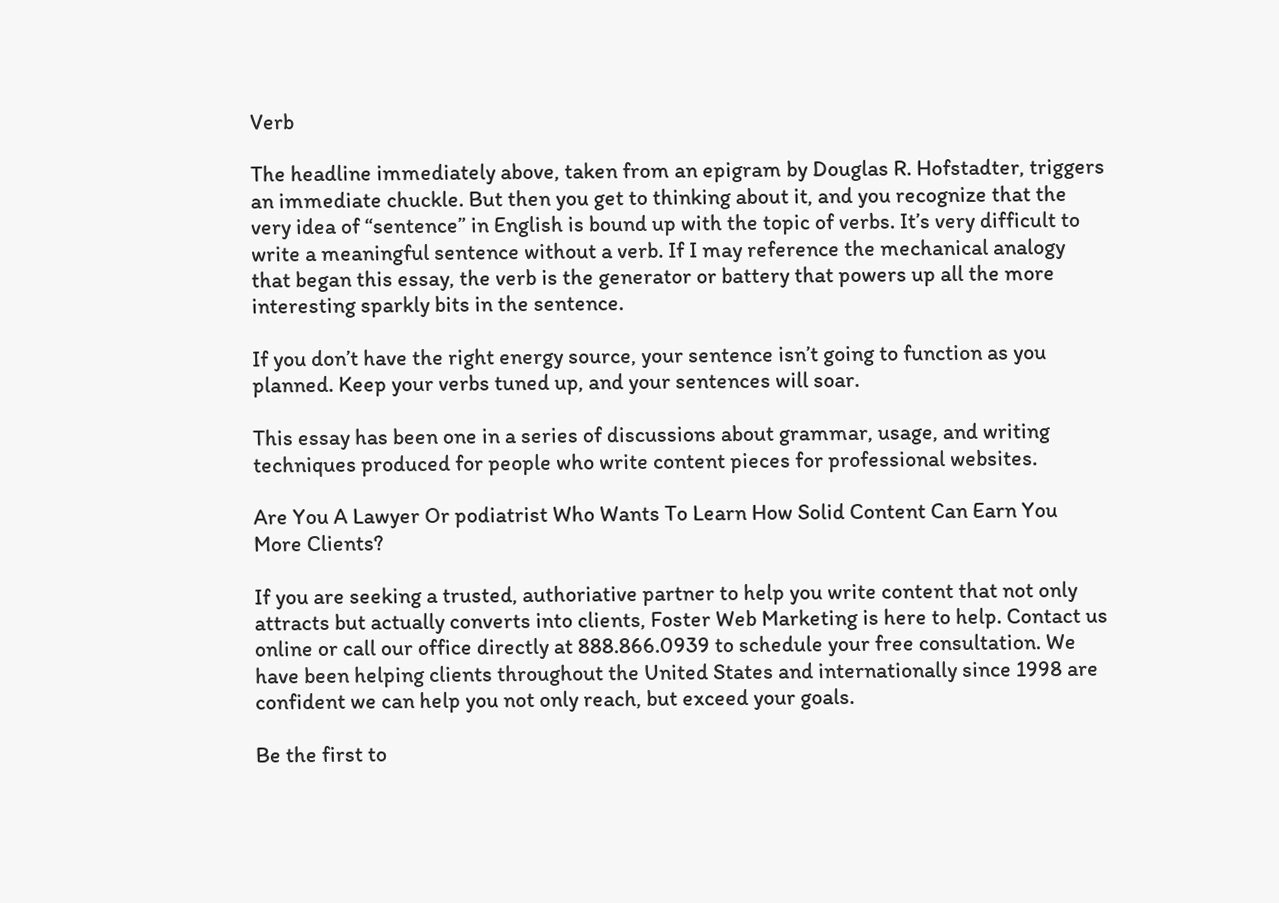Verb

The headline immediately above, taken from an epigram by Douglas R. Hofstadter, triggers an immediate chuckle. But then you get to thinking about it, and you recognize that the very idea of “sentence” in English is bound up with the topic of verbs. It’s very difficult to write a meaningful sentence without a verb. If I may reference the mechanical analogy that began this essay, the verb is the generator or battery that powers up all the more interesting sparkly bits in the sentence.

If you don’t have the right energy source, your sentence isn’t going to function as you planned. Keep your verbs tuned up, and your sentences will soar.

This essay has been one in a series of discussions about grammar, usage, and writing techniques produced for people who write content pieces for professional websites.

Are You A Lawyer Or podiatrist Who Wants To Learn How Solid Content Can Earn You More Clients?

If you are seeking a trusted, authoriative partner to help you write content that not only attracts but actually converts into clients, Foster Web Marketing is here to help. Contact us online or call our office directly at 888.866.0939 to schedule your free consultation. We have been helping clients throughout the United States and internationally since 1998 are confident we can help you not only reach, but exceed your goals.

Be the first to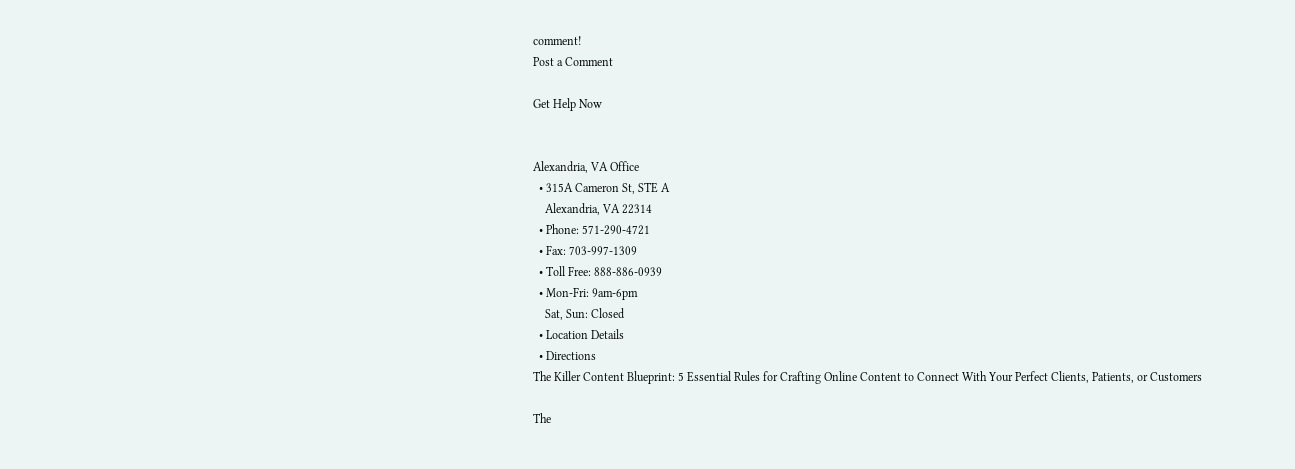comment!
Post a Comment

Get Help Now


Alexandria, VA Office
  • 315A Cameron St, STE A
    Alexandria, VA 22314
  • Phone: 571-290-4721
  • Fax: 703-997-1309
  • Toll Free: 888-886-0939
  • Mon-Fri: 9am-6pm
    Sat, Sun: Closed
  • Location Details
  • Directions
The Killer Content Blueprint: 5 Essential Rules for Crafting Online Content to Connect With Your Perfect Clients, Patients, or Customers

The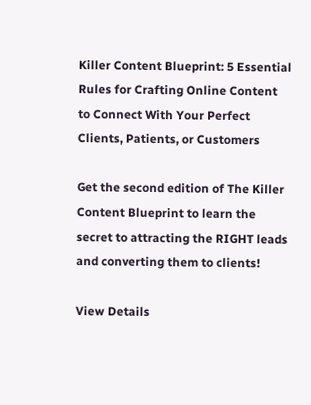Killer Content Blueprint: 5 Essential Rules for Crafting Online Content to Connect With Your Perfect Clients, Patients, or Customers

Get the second edition of The Killer Content Blueprint to learn the secret to attracting the RIGHT leads and converting them to clients!

View Details